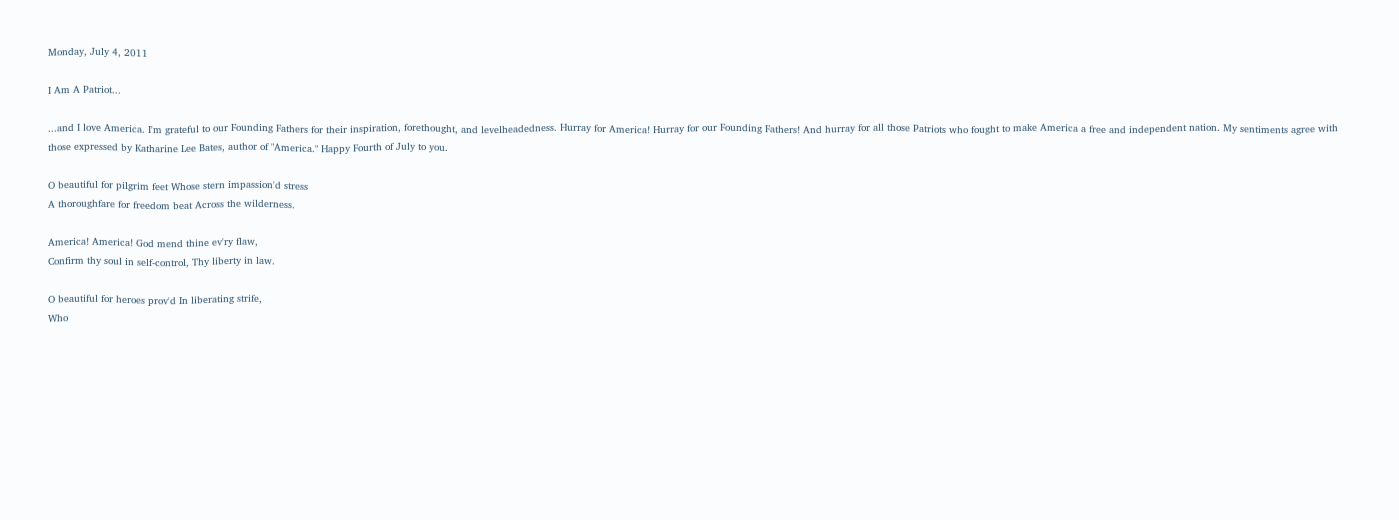Monday, July 4, 2011

I Am A Patriot...

...and I love America. I'm grateful to our Founding Fathers for their inspiration, forethought, and levelheadedness. Hurray for America! Hurray for our Founding Fathers! And hurray for all those Patriots who fought to make America a free and independent nation. My sentiments agree with those expressed by Katharine Lee Bates, author of "America." Happy Fourth of July to you.

O beautiful for pilgrim feet Whose stern impassion'd stress
A thoroughfare for freedom beat Across the wilderness.

America! America! God mend thine ev'ry flaw,
Confirm thy soul in self-control, Thy liberty in law.

O beautiful for heroes prov'd In liberating strife,
Who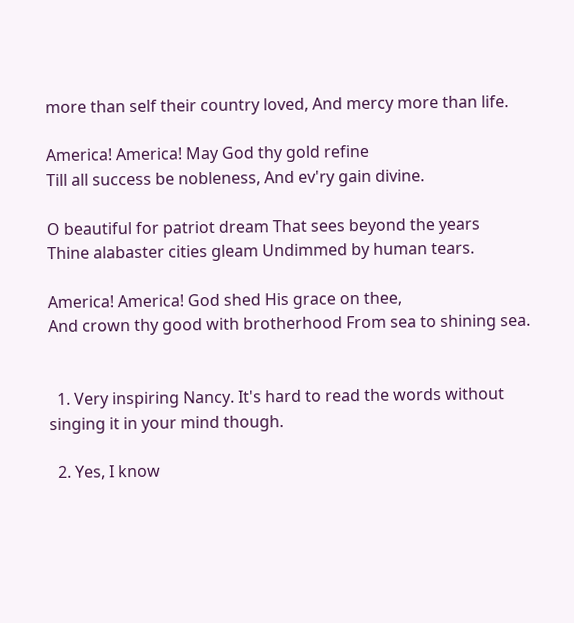more than self their country loved, And mercy more than life.

America! America! May God thy gold refine
Till all success be nobleness, And ev'ry gain divine.

O beautiful for patriot dream That sees beyond the years
Thine alabaster cities gleam Undimmed by human tears.

America! America! God shed His grace on thee,
And crown thy good with brotherhood From sea to shining sea.


  1. Very inspiring Nancy. It's hard to read the words without singing it in your mind though.

  2. Yes, I know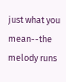just what you mean--the melody runs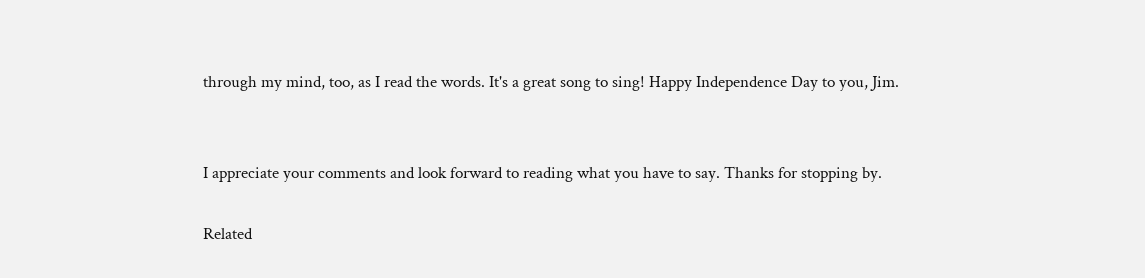through my mind, too, as I read the words. It's a great song to sing! Happy Independence Day to you, Jim.


I appreciate your comments and look forward to reading what you have to say. Thanks for stopping by.

Related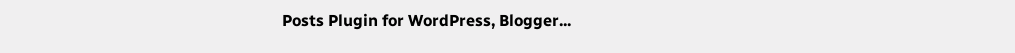Posts Plugin for WordPress, Blogger...